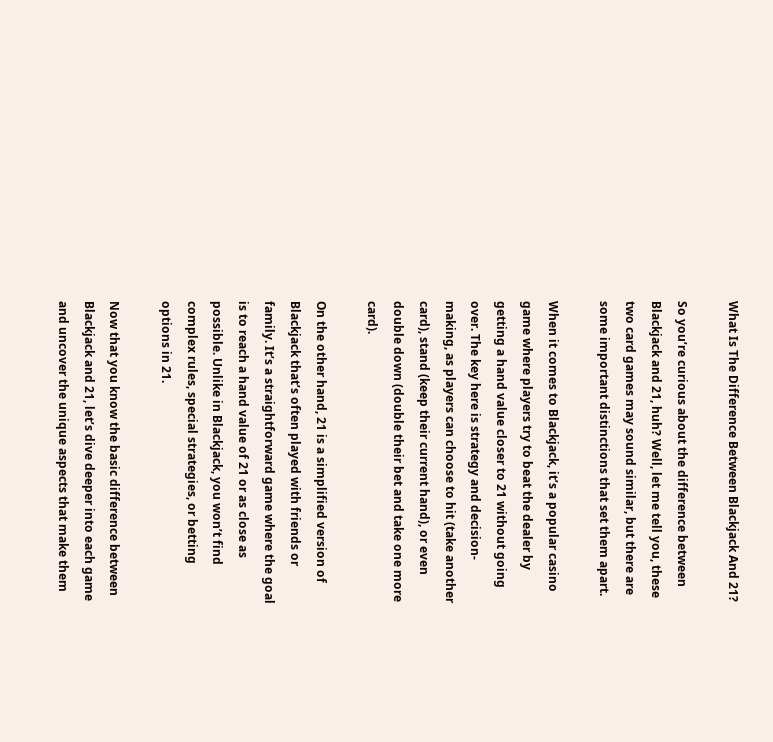What Is The Difference Between Blackjack And 21?

So you’re curious about the difference between Blackjack and 21, huh? Well, let me tell you, these two card games may sound similar, but there are some important distinctions that set them apart.

When it comes to Blackjack, it’s a popular casino game where players try to beat the dealer by getting a hand value closer to 21 without going over. The key here is strategy and decision-making, as players can choose to hit (take another card), stand (keep their current hand), or even double down (double their bet and take one more card).

On the other hand, 21 is a simplified version of Blackjack that’s often played with friends or family. It’s a straightforward game where the goal is to reach a hand value of 21 or as close as possible. Unlike in Blackjack, you won’t find complex rules, special strategies, or betting options in 21.

Now that you know the basic difference between Blackjack and 21, let’s dive deeper into each game and uncover the unique aspects that make them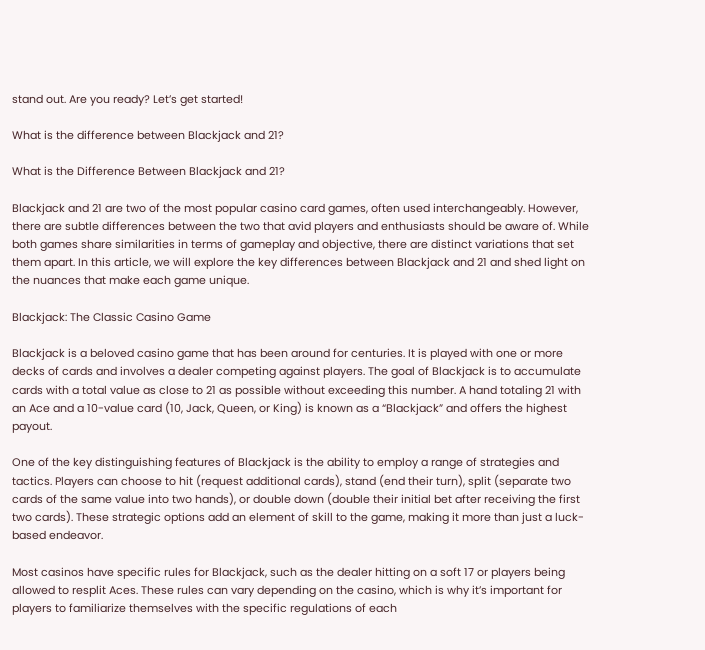stand out. Are you ready? Let’s get started!

What is the difference between Blackjack and 21?

What is the Difference Between Blackjack and 21?

Blackjack and 21 are two of the most popular casino card games, often used interchangeably. However, there are subtle differences between the two that avid players and enthusiasts should be aware of. While both games share similarities in terms of gameplay and objective, there are distinct variations that set them apart. In this article, we will explore the key differences between Blackjack and 21 and shed light on the nuances that make each game unique.

Blackjack: The Classic Casino Game

Blackjack is a beloved casino game that has been around for centuries. It is played with one or more decks of cards and involves a dealer competing against players. The goal of Blackjack is to accumulate cards with a total value as close to 21 as possible without exceeding this number. A hand totaling 21 with an Ace and a 10-value card (10, Jack, Queen, or King) is known as a “Blackjack” and offers the highest payout.

One of the key distinguishing features of Blackjack is the ability to employ a range of strategies and tactics. Players can choose to hit (request additional cards), stand (end their turn), split (separate two cards of the same value into two hands), or double down (double their initial bet after receiving the first two cards). These strategic options add an element of skill to the game, making it more than just a luck-based endeavor.

Most casinos have specific rules for Blackjack, such as the dealer hitting on a soft 17 or players being allowed to resplit Aces. These rules can vary depending on the casino, which is why it’s important for players to familiarize themselves with the specific regulations of each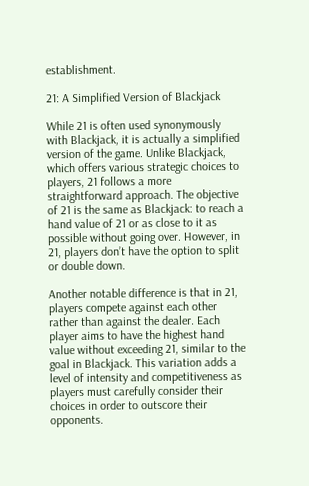establishment.

21: A Simplified Version of Blackjack

While 21 is often used synonymously with Blackjack, it is actually a simplified version of the game. Unlike Blackjack, which offers various strategic choices to players, 21 follows a more straightforward approach. The objective of 21 is the same as Blackjack: to reach a hand value of 21 or as close to it as possible without going over. However, in 21, players don’t have the option to split or double down.

Another notable difference is that in 21, players compete against each other rather than against the dealer. Each player aims to have the highest hand value without exceeding 21, similar to the goal in Blackjack. This variation adds a level of intensity and competitiveness as players must carefully consider their choices in order to outscore their opponents.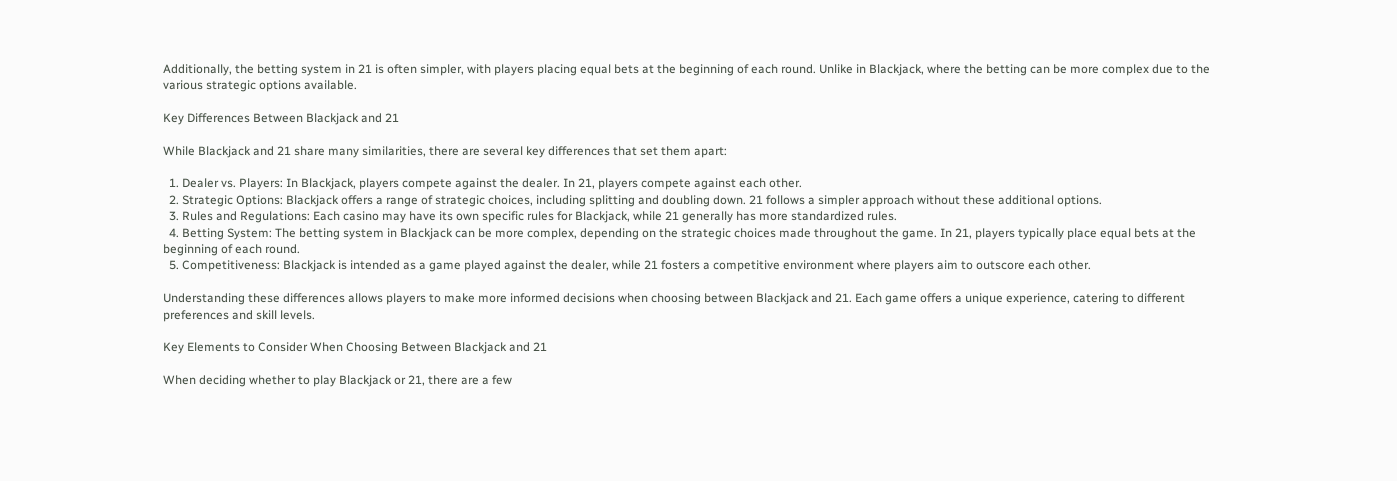Additionally, the betting system in 21 is often simpler, with players placing equal bets at the beginning of each round. Unlike in Blackjack, where the betting can be more complex due to the various strategic options available.

Key Differences Between Blackjack and 21

While Blackjack and 21 share many similarities, there are several key differences that set them apart:

  1. Dealer vs. Players: In Blackjack, players compete against the dealer. In 21, players compete against each other.
  2. Strategic Options: Blackjack offers a range of strategic choices, including splitting and doubling down. 21 follows a simpler approach without these additional options.
  3. Rules and Regulations: Each casino may have its own specific rules for Blackjack, while 21 generally has more standardized rules.
  4. Betting System: The betting system in Blackjack can be more complex, depending on the strategic choices made throughout the game. In 21, players typically place equal bets at the beginning of each round.
  5. Competitiveness: Blackjack is intended as a game played against the dealer, while 21 fosters a competitive environment where players aim to outscore each other.

Understanding these differences allows players to make more informed decisions when choosing between Blackjack and 21. Each game offers a unique experience, catering to different preferences and skill levels.

Key Elements to Consider When Choosing Between Blackjack and 21

When deciding whether to play Blackjack or 21, there are a few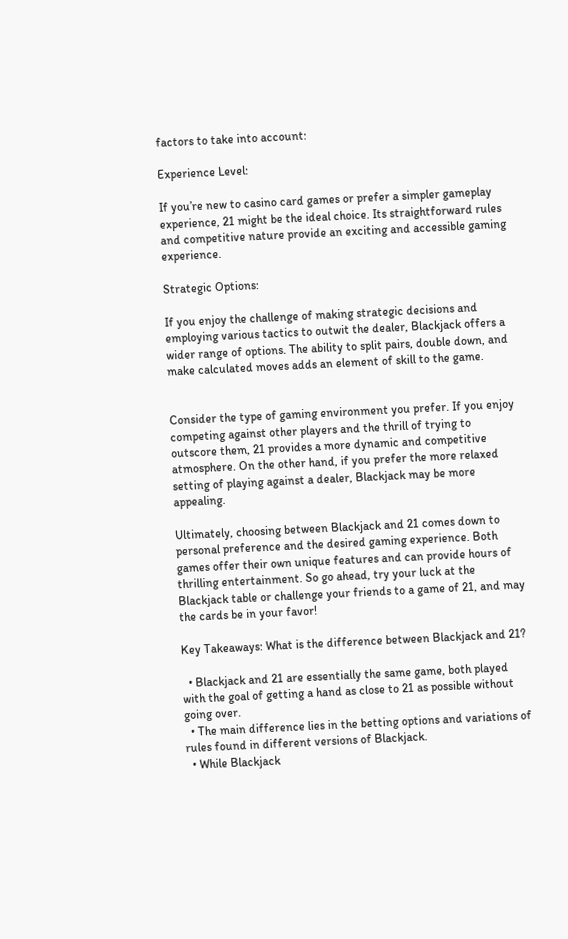factors to take into account:

Experience Level:

If you’re new to casino card games or prefer a simpler gameplay experience, 21 might be the ideal choice. Its straightforward rules and competitive nature provide an exciting and accessible gaming experience.

Strategic Options:

If you enjoy the challenge of making strategic decisions and employing various tactics to outwit the dealer, Blackjack offers a wider range of options. The ability to split pairs, double down, and make calculated moves adds an element of skill to the game.


Consider the type of gaming environment you prefer. If you enjoy competing against other players and the thrill of trying to outscore them, 21 provides a more dynamic and competitive atmosphere. On the other hand, if you prefer the more relaxed setting of playing against a dealer, Blackjack may be more appealing.

Ultimately, choosing between Blackjack and 21 comes down to personal preference and the desired gaming experience. Both games offer their own unique features and can provide hours of thrilling entertainment. So go ahead, try your luck at the Blackjack table or challenge your friends to a game of 21, and may the cards be in your favor!

Key Takeaways: What is the difference between Blackjack and 21?

  • Blackjack and 21 are essentially the same game, both played with the goal of getting a hand as close to 21 as possible without going over.
  • The main difference lies in the betting options and variations of rules found in different versions of Blackjack.
  • While Blackjack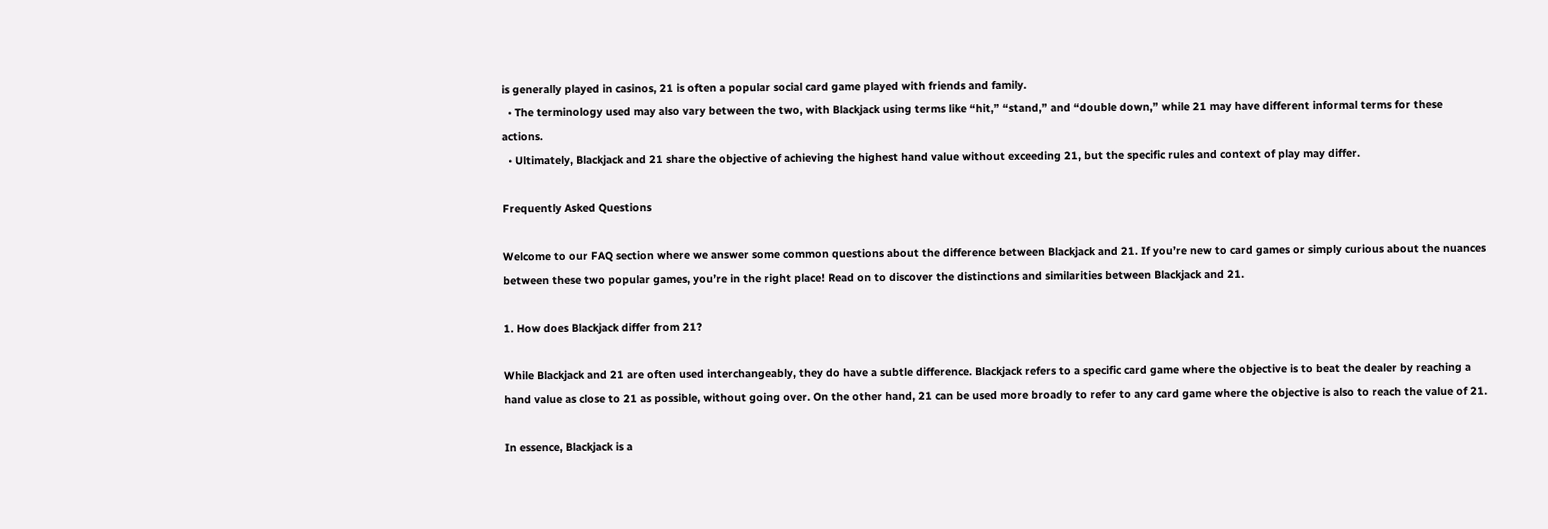is generally played in casinos, 21 is often a popular social card game played with friends and family.
  • The terminology used may also vary between the two, with Blackjack using terms like “hit,” “stand,” and “double down,” while 21 may have different informal terms for these actions.
  • Ultimately, Blackjack and 21 share the objective of achieving the highest hand value without exceeding 21, but the specific rules and context of play may differ.

Frequently Asked Questions

Welcome to our FAQ section where we answer some common questions about the difference between Blackjack and 21. If you’re new to card games or simply curious about the nuances between these two popular games, you’re in the right place! Read on to discover the distinctions and similarities between Blackjack and 21.

1. How does Blackjack differ from 21?

While Blackjack and 21 are often used interchangeably, they do have a subtle difference. Blackjack refers to a specific card game where the objective is to beat the dealer by reaching a hand value as close to 21 as possible, without going over. On the other hand, 21 can be used more broadly to refer to any card game where the objective is also to reach the value of 21.

In essence, Blackjack is a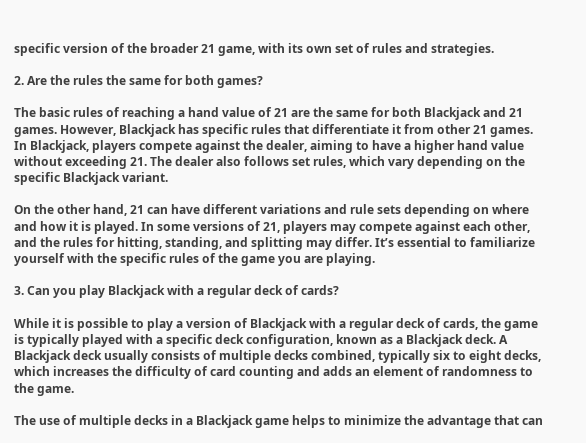specific version of the broader 21 game, with its own set of rules and strategies.

2. Are the rules the same for both games?

The basic rules of reaching a hand value of 21 are the same for both Blackjack and 21 games. However, Blackjack has specific rules that differentiate it from other 21 games. In Blackjack, players compete against the dealer, aiming to have a higher hand value without exceeding 21. The dealer also follows set rules, which vary depending on the specific Blackjack variant.

On the other hand, 21 can have different variations and rule sets depending on where and how it is played. In some versions of 21, players may compete against each other, and the rules for hitting, standing, and splitting may differ. It’s essential to familiarize yourself with the specific rules of the game you are playing.

3. Can you play Blackjack with a regular deck of cards?

While it is possible to play a version of Blackjack with a regular deck of cards, the game is typically played with a specific deck configuration, known as a Blackjack deck. A Blackjack deck usually consists of multiple decks combined, typically six to eight decks, which increases the difficulty of card counting and adds an element of randomness to the game.

The use of multiple decks in a Blackjack game helps to minimize the advantage that can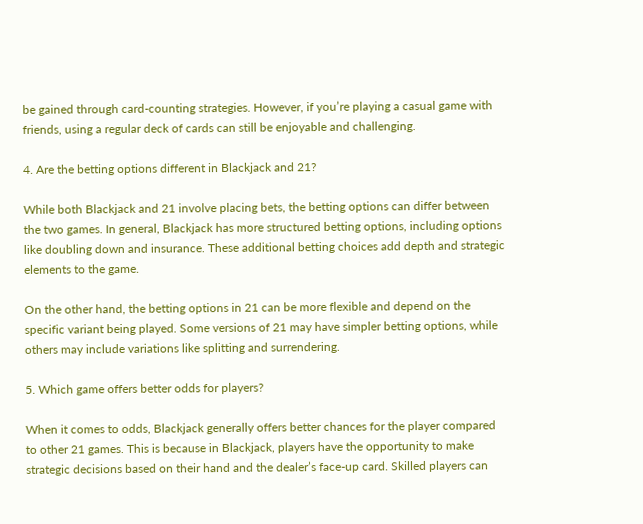be gained through card-counting strategies. However, if you’re playing a casual game with friends, using a regular deck of cards can still be enjoyable and challenging.

4. Are the betting options different in Blackjack and 21?

While both Blackjack and 21 involve placing bets, the betting options can differ between the two games. In general, Blackjack has more structured betting options, including options like doubling down and insurance. These additional betting choices add depth and strategic elements to the game.

On the other hand, the betting options in 21 can be more flexible and depend on the specific variant being played. Some versions of 21 may have simpler betting options, while others may include variations like splitting and surrendering.

5. Which game offers better odds for players?

When it comes to odds, Blackjack generally offers better chances for the player compared to other 21 games. This is because in Blackjack, players have the opportunity to make strategic decisions based on their hand and the dealer’s face-up card. Skilled players can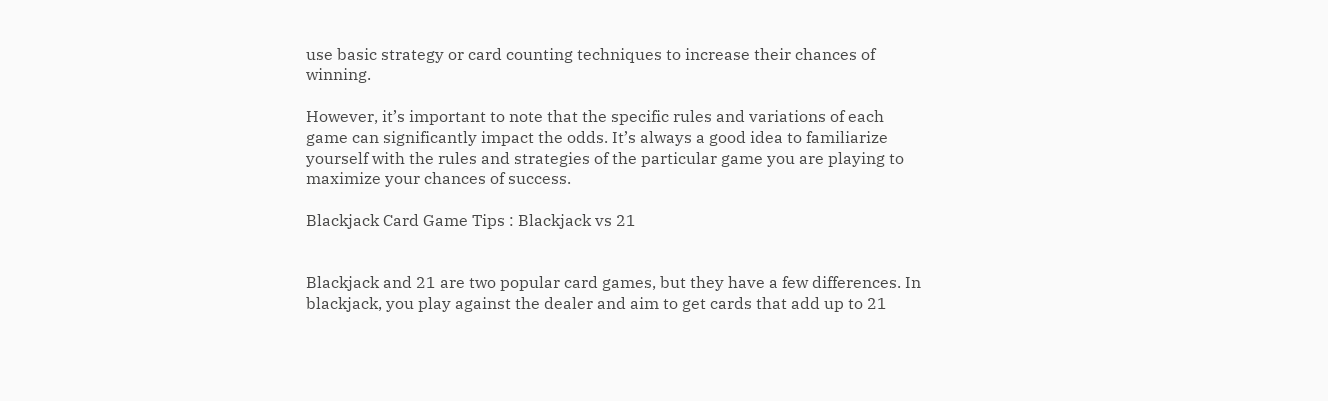use basic strategy or card counting techniques to increase their chances of winning.

However, it’s important to note that the specific rules and variations of each game can significantly impact the odds. It’s always a good idea to familiarize yourself with the rules and strategies of the particular game you are playing to maximize your chances of success.

Blackjack Card Game Tips : Blackjack vs 21


Blackjack and 21 are two popular card games, but they have a few differences. In blackjack, you play against the dealer and aim to get cards that add up to 21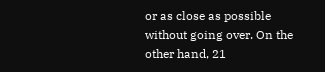or as close as possible without going over. On the other hand, 21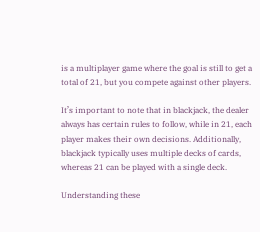is a multiplayer game where the goal is still to get a total of 21, but you compete against other players.

It’s important to note that in blackjack, the dealer always has certain rules to follow, while in 21, each player makes their own decisions. Additionally, blackjack typically uses multiple decks of cards, whereas 21 can be played with a single deck.

Understanding these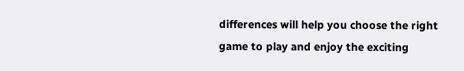differences will help you choose the right game to play and enjoy the exciting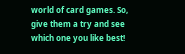world of card games. So, give them a try and see which one you like best!